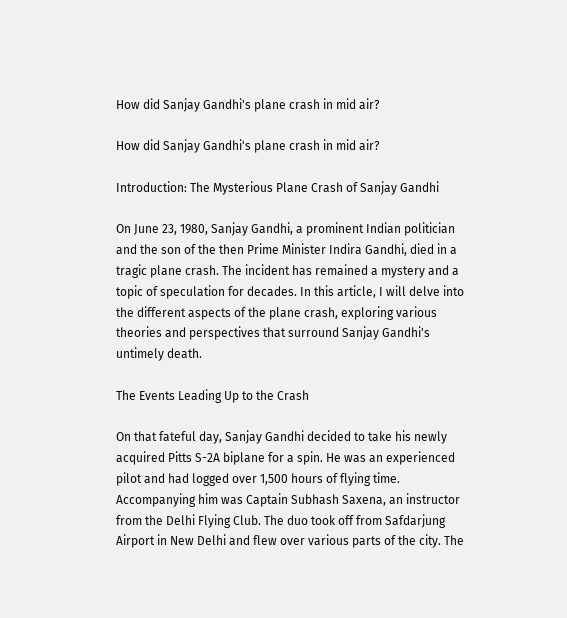How did Sanjay Gandhi's plane crash in mid air?

How did Sanjay Gandhi's plane crash in mid air?

Introduction: The Mysterious Plane Crash of Sanjay Gandhi

On June 23, 1980, Sanjay Gandhi, a prominent Indian politician and the son of the then Prime Minister Indira Gandhi, died in a tragic plane crash. The incident has remained a mystery and a topic of speculation for decades. In this article, I will delve into the different aspects of the plane crash, exploring various theories and perspectives that surround Sanjay Gandhi's untimely death.

The Events Leading Up to the Crash

On that fateful day, Sanjay Gandhi decided to take his newly acquired Pitts S-2A biplane for a spin. He was an experienced pilot and had logged over 1,500 hours of flying time. Accompanying him was Captain Subhash Saxena, an instructor from the Delhi Flying Club. The duo took off from Safdarjung Airport in New Delhi and flew over various parts of the city. The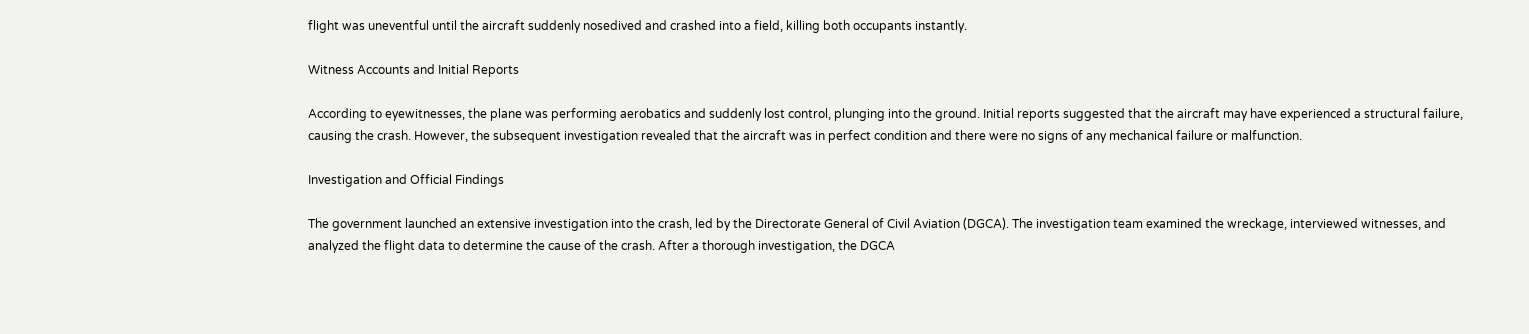flight was uneventful until the aircraft suddenly nosedived and crashed into a field, killing both occupants instantly.

Witness Accounts and Initial Reports

According to eyewitnesses, the plane was performing aerobatics and suddenly lost control, plunging into the ground. Initial reports suggested that the aircraft may have experienced a structural failure, causing the crash. However, the subsequent investigation revealed that the aircraft was in perfect condition and there were no signs of any mechanical failure or malfunction.

Investigation and Official Findings

The government launched an extensive investigation into the crash, led by the Directorate General of Civil Aviation (DGCA). The investigation team examined the wreckage, interviewed witnesses, and analyzed the flight data to determine the cause of the crash. After a thorough investigation, the DGCA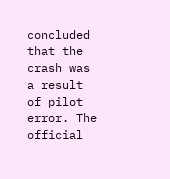concluded that the crash was a result of pilot error. The official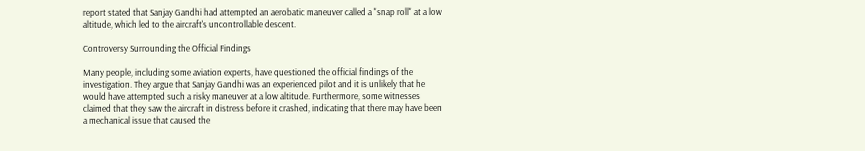report stated that Sanjay Gandhi had attempted an aerobatic maneuver called a "snap roll" at a low altitude, which led to the aircraft's uncontrollable descent.

Controversy Surrounding the Official Findings

Many people, including some aviation experts, have questioned the official findings of the investigation. They argue that Sanjay Gandhi was an experienced pilot and it is unlikely that he would have attempted such a risky maneuver at a low altitude. Furthermore, some witnesses claimed that they saw the aircraft in distress before it crashed, indicating that there may have been a mechanical issue that caused the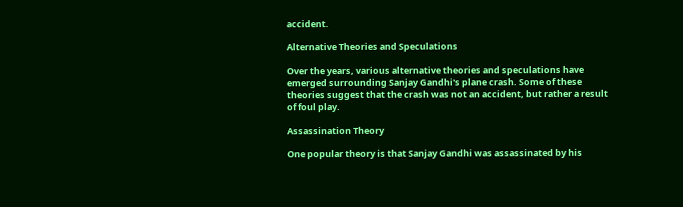accident.

Alternative Theories and Speculations

Over the years, various alternative theories and speculations have emerged surrounding Sanjay Gandhi's plane crash. Some of these theories suggest that the crash was not an accident, but rather a result of foul play.

Assassination Theory

One popular theory is that Sanjay Gandhi was assassinated by his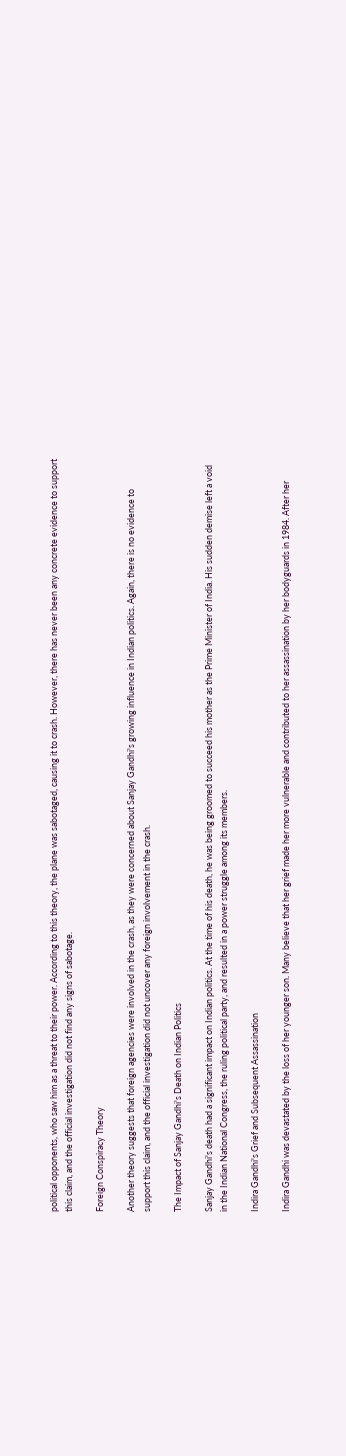political opponents, who saw him as a threat to their power. According to this theory, the plane was sabotaged, causing it to crash. However, there has never been any concrete evidence to support this claim, and the official investigation did not find any signs of sabotage.

Foreign Conspiracy Theory

Another theory suggests that foreign agencies were involved in the crash, as they were concerned about Sanjay Gandhi's growing influence in Indian politics. Again, there is no evidence to support this claim, and the official investigation did not uncover any foreign involvement in the crash.

The Impact of Sanjay Gandhi's Death on Indian Politics

Sanjay Gandhi's death had a significant impact on Indian politics. At the time of his death, he was being groomed to succeed his mother as the Prime Minister of India. His sudden demise left a void in the Indian National Congress, the ruling political party, and resulted in a power struggle among its members.

Indira Gandhi's Grief and Subsequent Assassination

Indira Gandhi was devastated by the loss of her younger son. Many believe that her grief made her more vulnerable and contributed to her assassination by her bodyguards in 1984. After her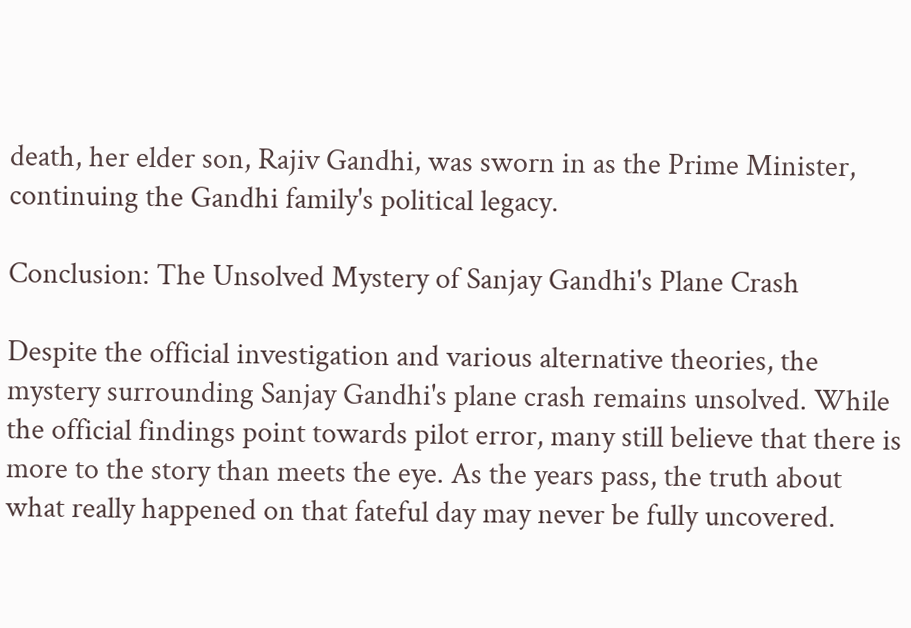death, her elder son, Rajiv Gandhi, was sworn in as the Prime Minister, continuing the Gandhi family's political legacy.

Conclusion: The Unsolved Mystery of Sanjay Gandhi's Plane Crash

Despite the official investigation and various alternative theories, the mystery surrounding Sanjay Gandhi's plane crash remains unsolved. While the official findings point towards pilot error, many still believe that there is more to the story than meets the eye. As the years pass, the truth about what really happened on that fateful day may never be fully uncovered.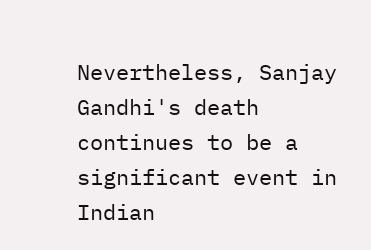Nevertheless, Sanjay Gandhi's death continues to be a significant event in Indian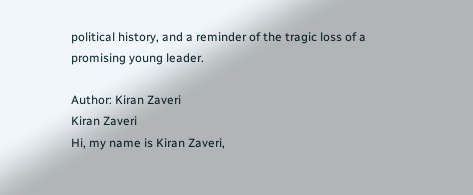political history, and a reminder of the tragic loss of a promising young leader.

Author: Kiran Zaveri
Kiran Zaveri
Hi, my name is Kiran Zaveri,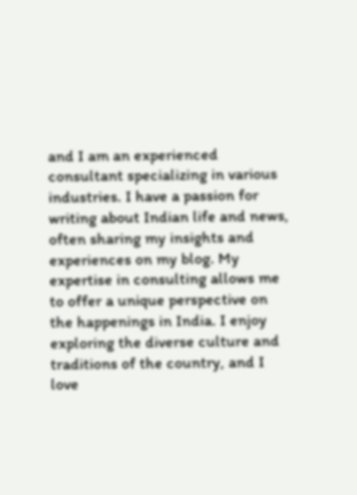and I am an experienced consultant specializing in various industries. I have a passion for writing about Indian life and news, often sharing my insights and experiences on my blog. My expertise in consulting allows me to offer a unique perspective on the happenings in India. I enjoy exploring the diverse culture and traditions of the country, and I love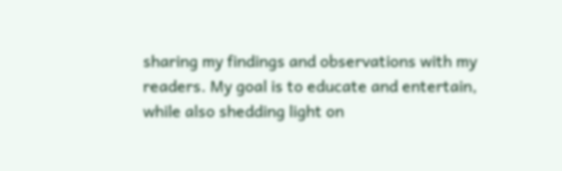sharing my findings and observations with my readers. My goal is to educate and entertain, while also shedding light on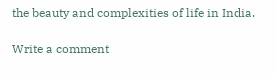the beauty and complexities of life in India.

Write a comment